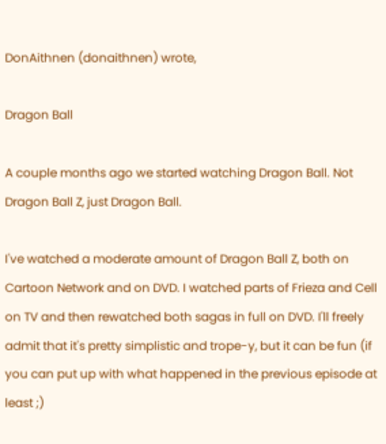DonAithnen (donaithnen) wrote,

Dragon Ball

A couple months ago we started watching Dragon Ball. Not Dragon Ball Z, just Dragon Ball.

I've watched a moderate amount of Dragon Ball Z, both on Cartoon Network and on DVD. I watched parts of Frieza and Cell on TV and then rewatched both sagas in full on DVD. I'll freely admit that it's pretty simplistic and trope-y, but it can be fun (if you can put up with what happened in the previous episode at least ;)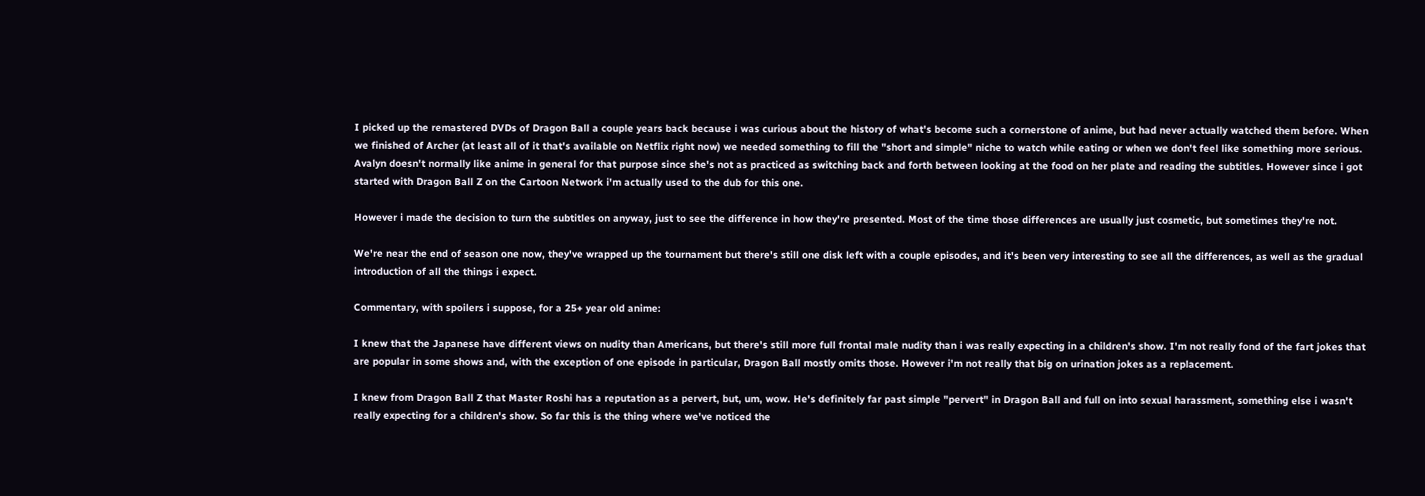I picked up the remastered DVDs of Dragon Ball a couple years back because i was curious about the history of what's become such a cornerstone of anime, but had never actually watched them before. When we finished of Archer (at least all of it that's available on Netflix right now) we needed something to fill the "short and simple" niche to watch while eating or when we don't feel like something more serious. Avalyn doesn't normally like anime in general for that purpose since she's not as practiced as switching back and forth between looking at the food on her plate and reading the subtitles. However since i got started with Dragon Ball Z on the Cartoon Network i'm actually used to the dub for this one.

However i made the decision to turn the subtitles on anyway, just to see the difference in how they're presented. Most of the time those differences are usually just cosmetic, but sometimes they're not.

We're near the end of season one now, they've wrapped up the tournament but there's still one disk left with a couple episodes, and it's been very interesting to see all the differences, as well as the gradual introduction of all the things i expect.

Commentary, with spoilers i suppose, for a 25+ year old anime:

I knew that the Japanese have different views on nudity than Americans, but there's still more full frontal male nudity than i was really expecting in a children's show. I'm not really fond of the fart jokes that are popular in some shows and, with the exception of one episode in particular, Dragon Ball mostly omits those. However i'm not really that big on urination jokes as a replacement.

I knew from Dragon Ball Z that Master Roshi has a reputation as a pervert, but, um, wow. He's definitely far past simple "pervert" in Dragon Ball and full on into sexual harassment, something else i wasn't really expecting for a children's show. So far this is the thing where we've noticed the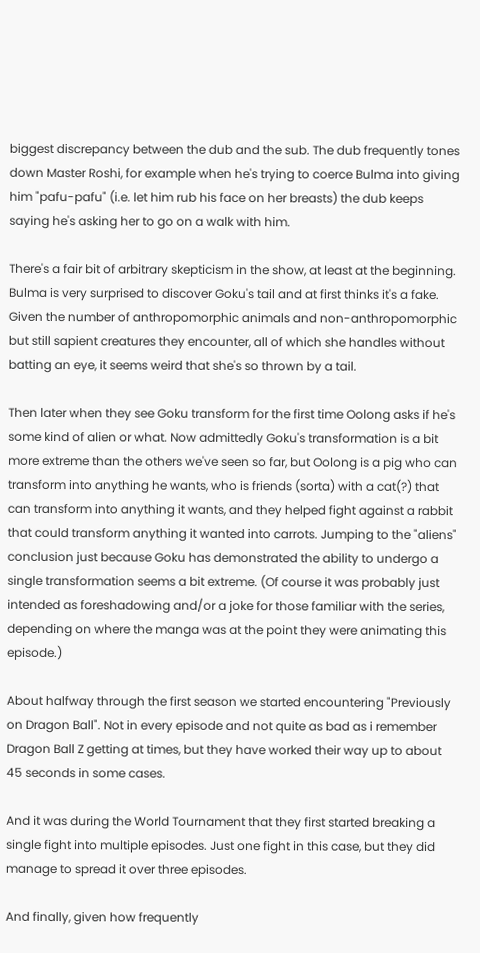biggest discrepancy between the dub and the sub. The dub frequently tones down Master Roshi, for example when he's trying to coerce Bulma into giving him "pafu-pafu" (i.e. let him rub his face on her breasts) the dub keeps saying he's asking her to go on a walk with him.

There's a fair bit of arbitrary skepticism in the show, at least at the beginning. Bulma is very surprised to discover Goku's tail and at first thinks it's a fake. Given the number of anthropomorphic animals and non-anthropomorphic but still sapient creatures they encounter, all of which she handles without batting an eye, it seems weird that she's so thrown by a tail.

Then later when they see Goku transform for the first time Oolong asks if he's some kind of alien or what. Now admittedly Goku's transformation is a bit more extreme than the others we've seen so far, but Oolong is a pig who can transform into anything he wants, who is friends (sorta) with a cat(?) that can transform into anything it wants, and they helped fight against a rabbit that could transform anything it wanted into carrots. Jumping to the "aliens" conclusion just because Goku has demonstrated the ability to undergo a single transformation seems a bit extreme. (Of course it was probably just intended as foreshadowing and/or a joke for those familiar with the series, depending on where the manga was at the point they were animating this episode.)

About halfway through the first season we started encountering "Previously on Dragon Ball". Not in every episode and not quite as bad as i remember Dragon Ball Z getting at times, but they have worked their way up to about 45 seconds in some cases.

And it was during the World Tournament that they first started breaking a single fight into multiple episodes. Just one fight in this case, but they did manage to spread it over three episodes.

And finally, given how frequently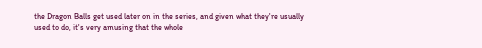the Dragon Balls get used later on in the series, and given what they're usually used to do, it's very amusing that the whole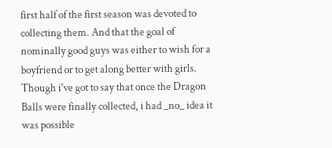first half of the first season was devoted to collecting them. And that the goal of nominally good guys was either to wish for a boyfriend or to get along better with girls. Though i've got to say that once the Dragon Balls were finally collected, i had _no_ idea it was possible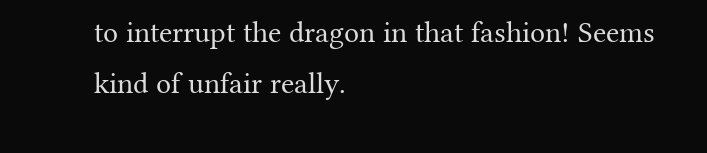to interrupt the dragon in that fashion! Seems kind of unfair really.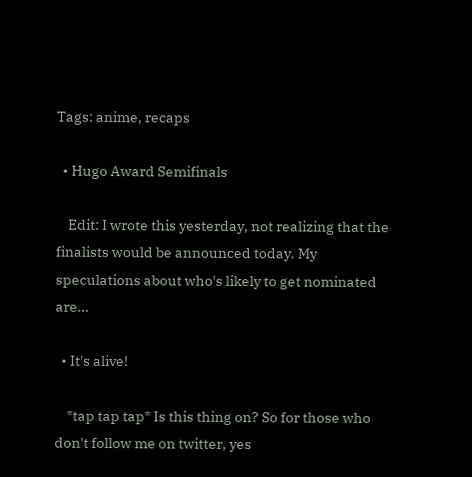Tags: anime, recaps

  • Hugo Award Semifinals

    Edit: I wrote this yesterday, not realizing that the finalists would be announced today. My speculations about who's likely to get nominated are…

  • It's alive!

    *tap tap tap* Is this thing on? So for those who don't follow me on twitter, yes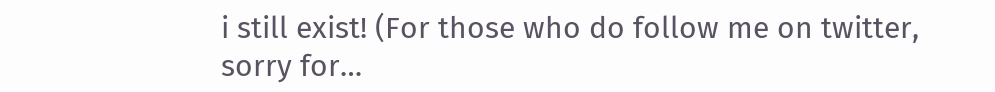i still exist! (For those who do follow me on twitter, sorry for…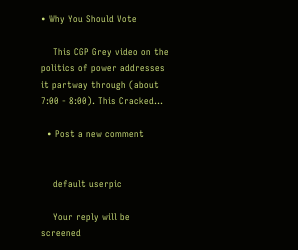• Why You Should Vote

    This CGP Grey video on the politics of power addresses it partway through (about 7:00 - 8:00). This Cracked…

  • Post a new comment


    default userpic

    Your reply will be screened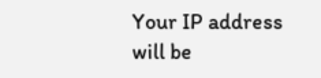Your IP address will be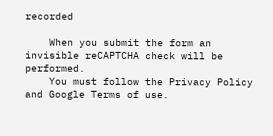recorded

    When you submit the form an invisible reCAPTCHA check will be performed.
    You must follow the Privacy Policy and Google Terms of use.